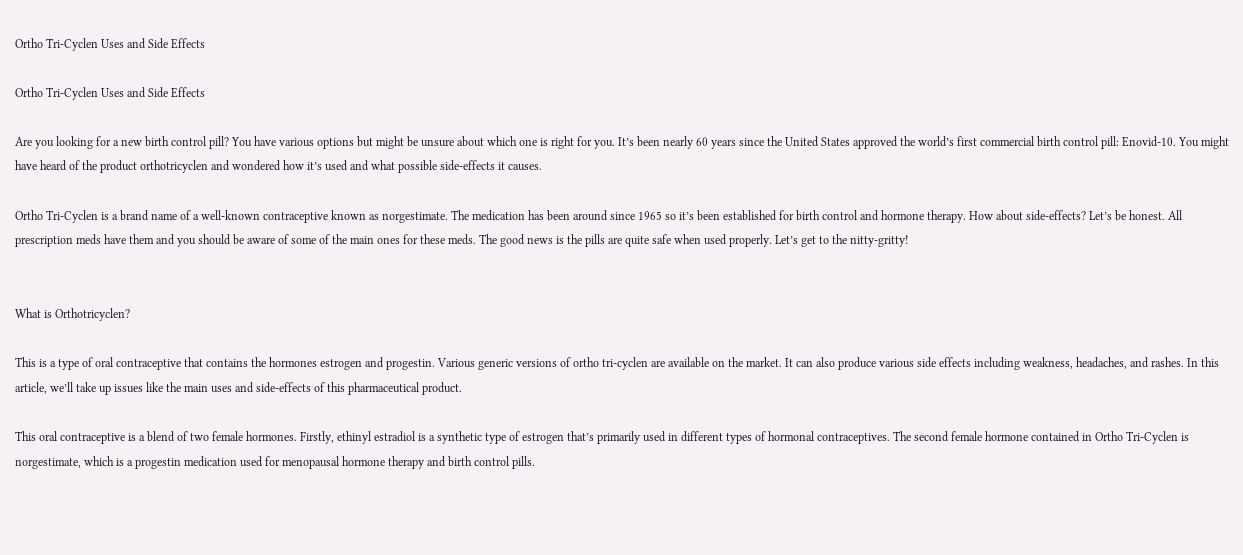Ortho Tri-Cyclen Uses and Side Effects

Ortho Tri-Cyclen Uses and Side Effects

Are you looking for a new birth control pill? You have various options but might be unsure about which one is right for you. It’s been nearly 60 years since the United States approved the world’s first commercial birth control pill: Enovid-10. You might have heard of the product orthotricyclen and wondered how it’s used and what possible side-effects it causes.

Ortho Tri-Cyclen is a brand name of a well-known contraceptive known as norgestimate. The medication has been around since 1965 so it’s been established for birth control and hormone therapy. How about side-effects? Let’s be honest. All prescription meds have them and you should be aware of some of the main ones for these meds. The good news is the pills are quite safe when used properly. Let’s get to the nitty-gritty!


What is Orthotricyclen?

This is a type of oral contraceptive that contains the hormones estrogen and progestin. Various generic versions of ortho tri-cyclen are available on the market. It can also produce various side effects including weakness, headaches, and rashes. In this article, we’ll take up issues like the main uses and side-effects of this pharmaceutical product.

This oral contraceptive is a blend of two female hormones. Firstly, ethinyl estradiol is a synthetic type of estrogen that’s primarily used in different types of hormonal contraceptives. The second female hormone contained in Ortho Tri-Cyclen is norgestimate, which is a progestin medication used for menopausal hormone therapy and birth control pills.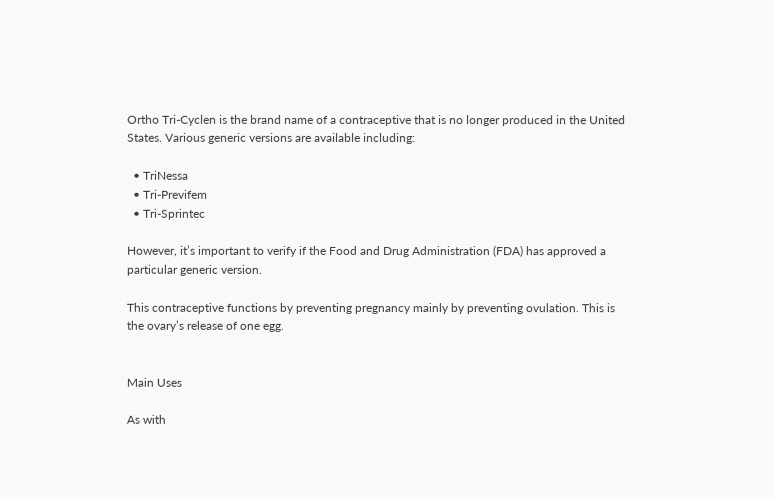Ortho Tri-Cyclen is the brand name of a contraceptive that is no longer produced in the United States. Various generic versions are available including:

  • TriNessa
  • Tri-Previfem
  • Tri-Sprintec

However, it’s important to verify if the Food and Drug Administration (FDA) has approved a particular generic version.

This contraceptive functions by preventing pregnancy mainly by preventing ovulation. This is the ovary’s release of one egg.


Main Uses

As with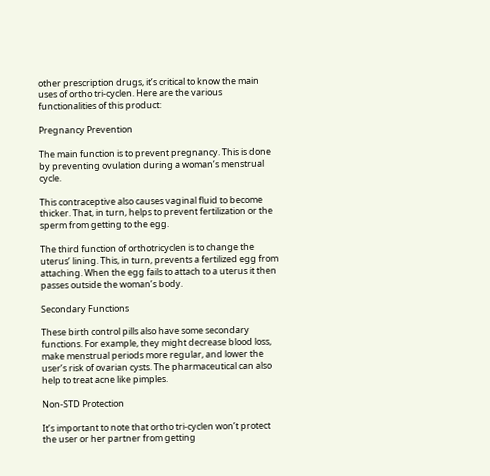other prescription drugs, it’s critical to know the main uses of ortho tri-cyclen. Here are the various functionalities of this product:

Pregnancy Prevention

The main function is to prevent pregnancy. This is done by preventing ovulation during a woman’s menstrual cycle.

This contraceptive also causes vaginal fluid to become thicker. That, in turn, helps to prevent fertilization or the sperm from getting to the egg.

The third function of orthotricyclen is to change the uterus’ lining. This, in turn, prevents a fertilized egg from attaching. When the egg fails to attach to a uterus it then passes outside the woman’s body.

Secondary Functions

These birth control pills also have some secondary functions. For example, they might decrease blood loss, make menstrual periods more regular, and lower the user’s risk of ovarian cysts. The pharmaceutical can also help to treat acne like pimples.

Non-STD Protection

It’s important to note that ortho tri-cyclen won’t protect the user or her partner from getting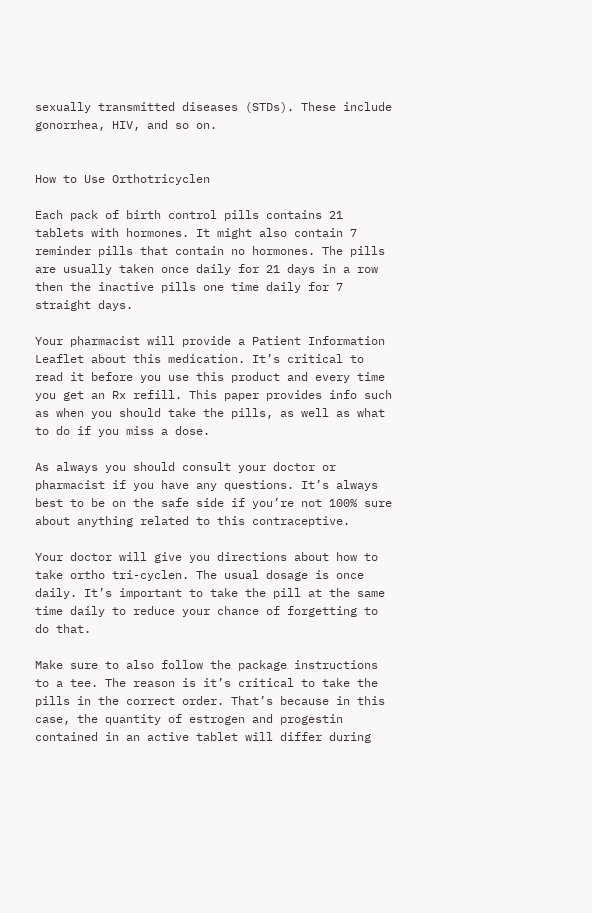sexually transmitted diseases (STDs). These include gonorrhea, HIV, and so on.


How to Use Orthotricyclen

Each pack of birth control pills contains 21 tablets with hormones. It might also contain 7 reminder pills that contain no hormones. The pills are usually taken once daily for 21 days in a row then the inactive pills one time daily for 7 straight days.

Your pharmacist will provide a Patient Information Leaflet about this medication. It’s critical to read it before you use this product and every time you get an Rx refill. This paper provides info such as when you should take the pills, as well as what to do if you miss a dose.

As always you should consult your doctor or pharmacist if you have any questions. It’s always best to be on the safe side if you’re not 100% sure about anything related to this contraceptive.

Your doctor will give you directions about how to take ortho tri-cyclen. The usual dosage is once daily. It’s important to take the pill at the same time daily to reduce your chance of forgetting to do that.

Make sure to also follow the package instructions to a tee. The reason is it’s critical to take the pills in the correct order. That’s because in this case, the quantity of estrogen and progestin contained in an active tablet will differ during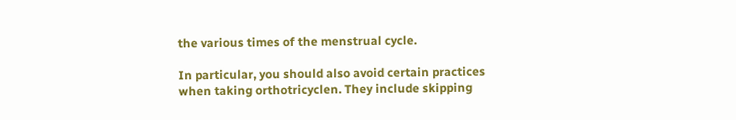the various times of the menstrual cycle.

In particular, you should also avoid certain practices when taking orthotricyclen. They include skipping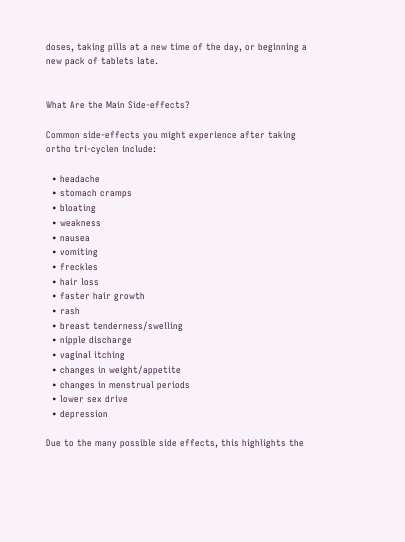doses, taking pills at a new time of the day, or beginning a new pack of tablets late.


What Are the Main Side-effects?

Common side-effects you might experience after taking ortho tri-cyclen include:

  • headache
  • stomach cramps
  • bloating
  • weakness
  • nausea
  • vomiting
  • freckles
  • hair loss
  • faster hair growth
  • rash
  • breast tenderness/swelling
  • nipple discharge
  • vaginal itching
  • changes in weight/appetite
  • changes in menstrual periods
  • lower sex drive
  • depression

Due to the many possible side effects, this highlights the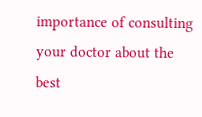importance of consulting your doctor about the best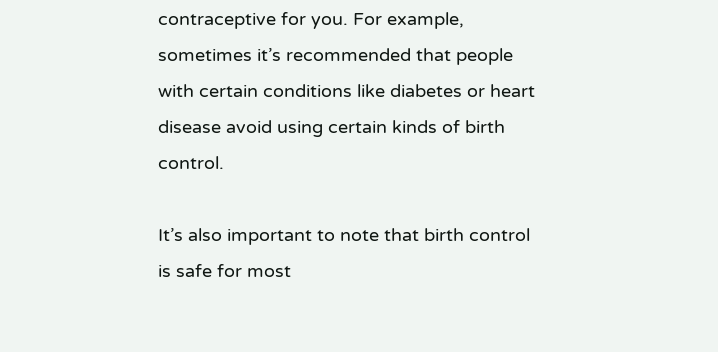contraceptive for you. For example, sometimes it’s recommended that people with certain conditions like diabetes or heart disease avoid using certain kinds of birth control.

It’s also important to note that birth control is safe for most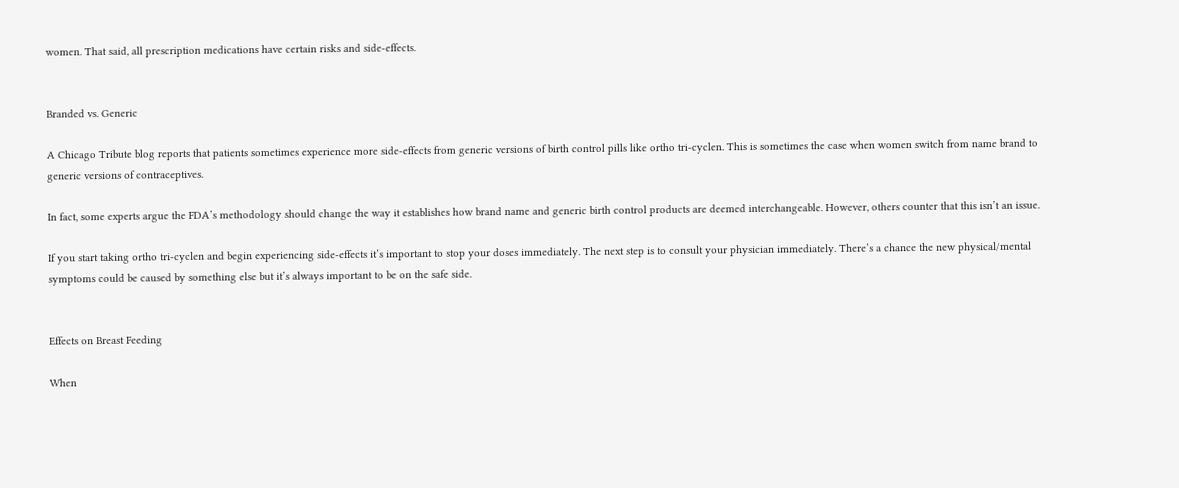women. That said, all prescription medications have certain risks and side-effects.


Branded vs. Generic

A Chicago Tribute blog reports that patients sometimes experience more side-effects from generic versions of birth control pills like ortho tri-cyclen. This is sometimes the case when women switch from name brand to generic versions of contraceptives.

In fact, some experts argue the FDA’s methodology should change the way it establishes how brand name and generic birth control products are deemed interchangeable. However, others counter that this isn’t an issue.

If you start taking ortho tri-cyclen and begin experiencing side-effects it’s important to stop your doses immediately. The next step is to consult your physician immediately. There’s a chance the new physical/mental symptoms could be caused by something else but it’s always important to be on the safe side.


Effects on Breast Feeding

When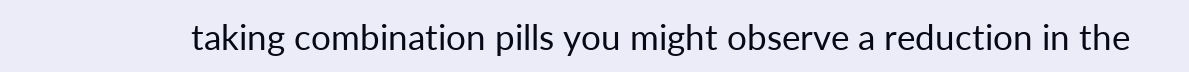taking combination pills you might observe a reduction in the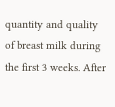quantity and quality of breast milk during the first 3 weeks. After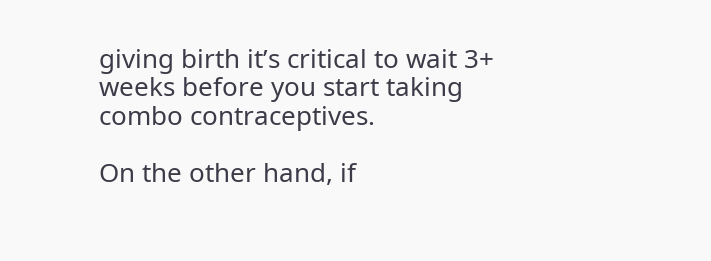giving birth it’s critical to wait 3+ weeks before you start taking combo contraceptives.

On the other hand, if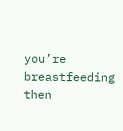you’re breastfeeding then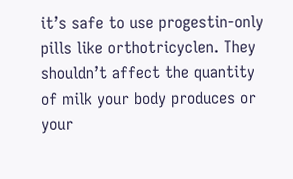it’s safe to use progestin-only pills like orthotricyclen. They shouldn’t affect the quantity of milk your body produces or your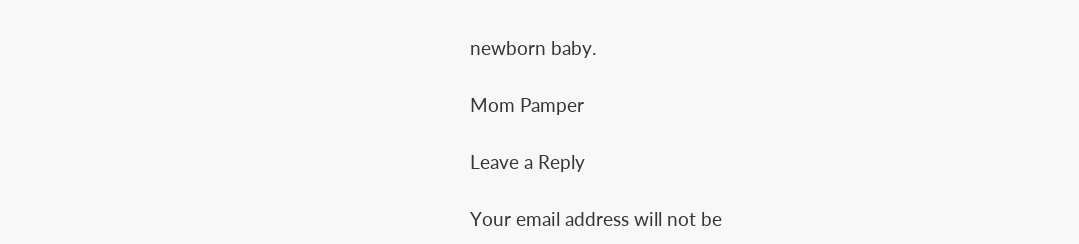newborn baby.

Mom Pamper

Leave a Reply

Your email address will not be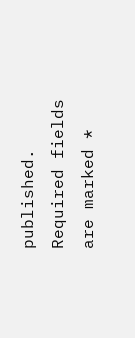published. Required fields are marked *